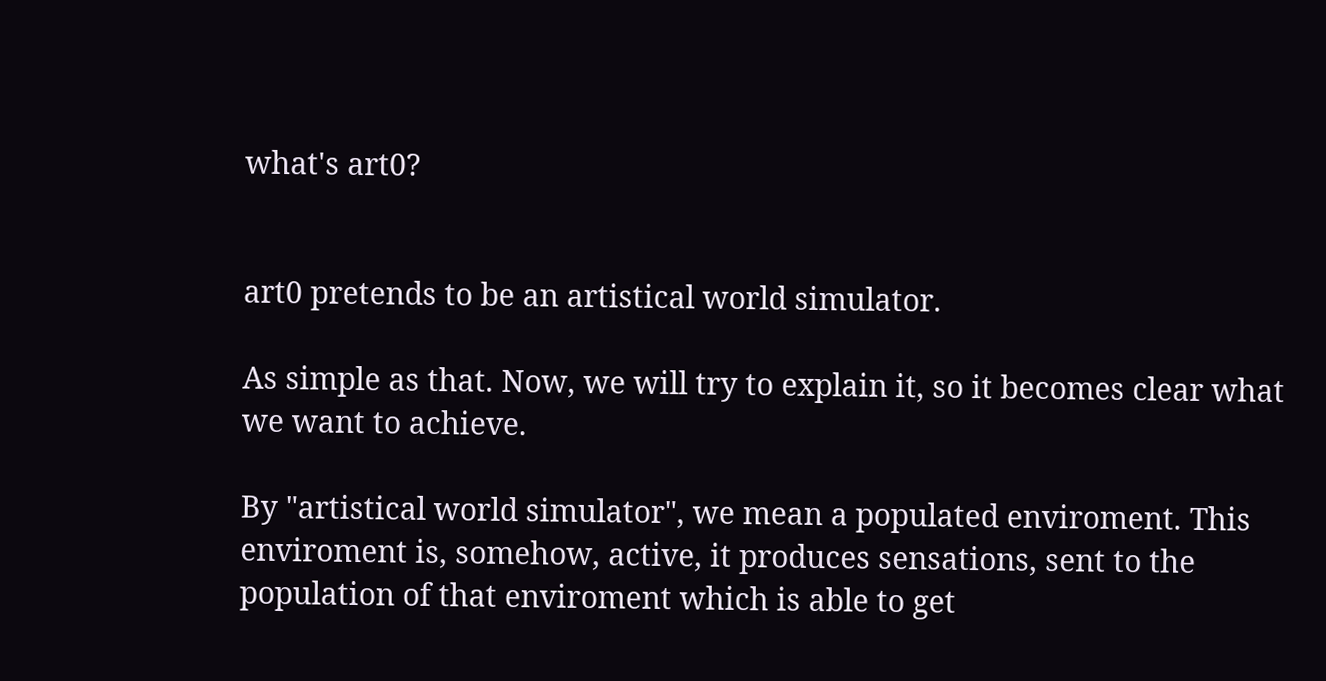what's art0?


art0 pretends to be an artistical world simulator.

As simple as that. Now, we will try to explain it, so it becomes clear what we want to achieve.

By "artistical world simulator", we mean a populated enviroment. This enviroment is, somehow, active, it produces sensations, sent to the population of that enviroment which is able to get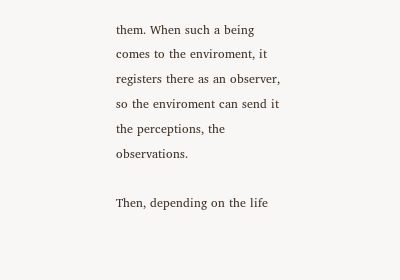them. When such a being comes to the enviroment, it registers there as an observer, so the enviroment can send it the perceptions, the observations.

Then, depending on the life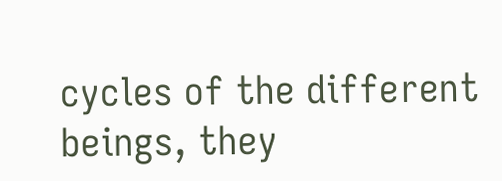cycles of the different beings, they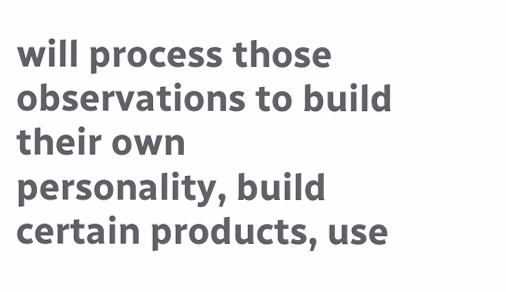will process those observations to build their own personality, build certain products, use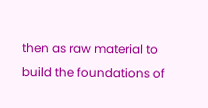then as raw material to build the foundations of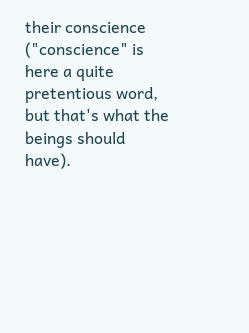their conscience ("conscience" is here a quite pretentious word, but that's what the beings should have).